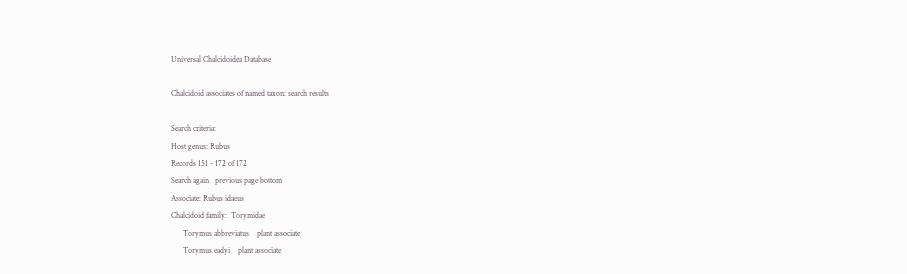Universal Chalcidoidea Database

Chalcidoid associates of named taxon: search results

Search criteria:
Host genus: Rubus
Records 151 - 172 of 172
Search again   previous page bottom
Associate: Rubus idaeus
Chalcidoid family:  Torymidae
      Torymus abbreviatus    plant associate
      Torymus eadyi    plant associate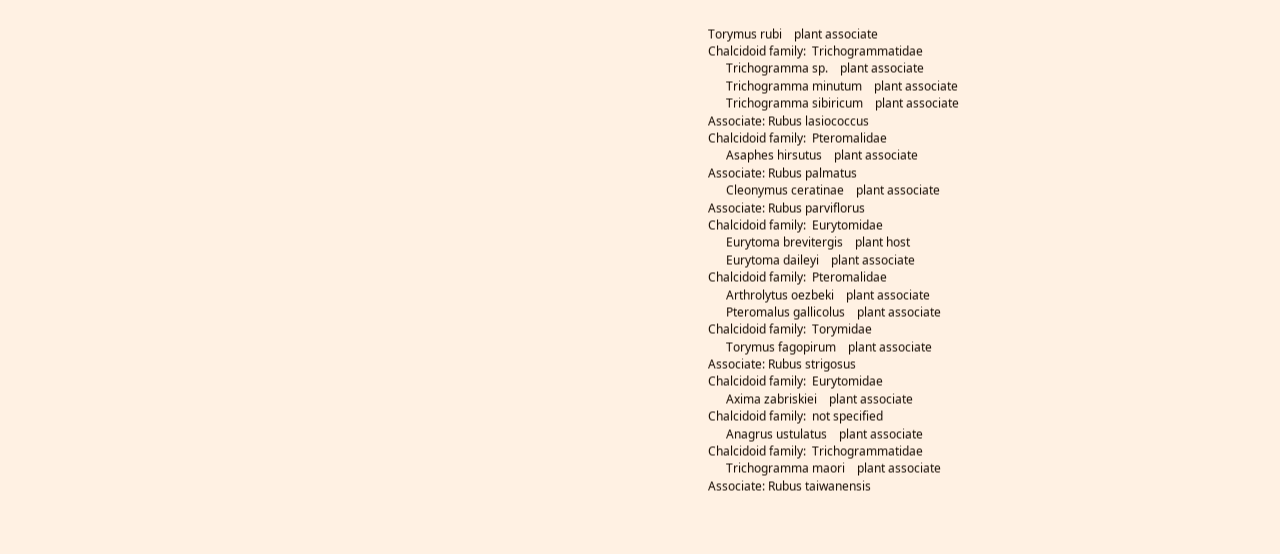Torymus rubi    plant associate
Chalcidoid family:  Trichogrammatidae
      Trichogramma sp.    plant associate
      Trichogramma minutum    plant associate
      Trichogramma sibiricum    plant associate
Associate: Rubus lasiococcus
Chalcidoid family:  Pteromalidae
      Asaphes hirsutus    plant associate
Associate: Rubus palmatus
      Cleonymus ceratinae    plant associate
Associate: Rubus parviflorus
Chalcidoid family:  Eurytomidae
      Eurytoma brevitergis    plant host
      Eurytoma daileyi    plant associate
Chalcidoid family:  Pteromalidae
      Arthrolytus oezbeki    plant associate
      Pteromalus gallicolus    plant associate
Chalcidoid family:  Torymidae
      Torymus fagopirum    plant associate
Associate: Rubus strigosus
Chalcidoid family:  Eurytomidae
      Axima zabriskiei    plant associate
Chalcidoid family:  not specified
      Anagrus ustulatus    plant associate
Chalcidoid family:  Trichogrammatidae
      Trichogramma maori    plant associate
Associate: Rubus taiwanensis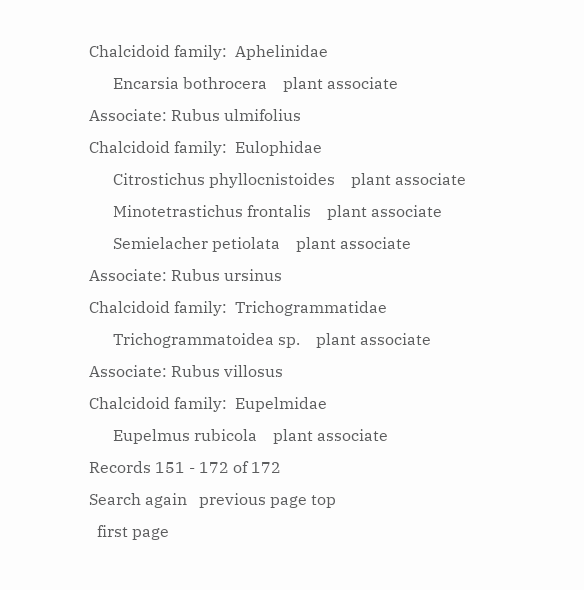Chalcidoid family:  Aphelinidae
      Encarsia bothrocera    plant associate
Associate: Rubus ulmifolius
Chalcidoid family:  Eulophidae
      Citrostichus phyllocnistoides    plant associate
      Minotetrastichus frontalis    plant associate
      Semielacher petiolata    plant associate
Associate: Rubus ursinus
Chalcidoid family:  Trichogrammatidae
      Trichogrammatoidea sp.    plant associate
Associate: Rubus villosus
Chalcidoid family:  Eupelmidae
      Eupelmus rubicola    plant associate
Records 151 - 172 of 172
Search again   previous page top
  first page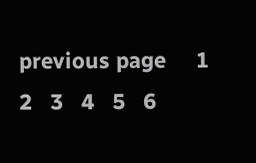previous page     1   2   3   4   5   6